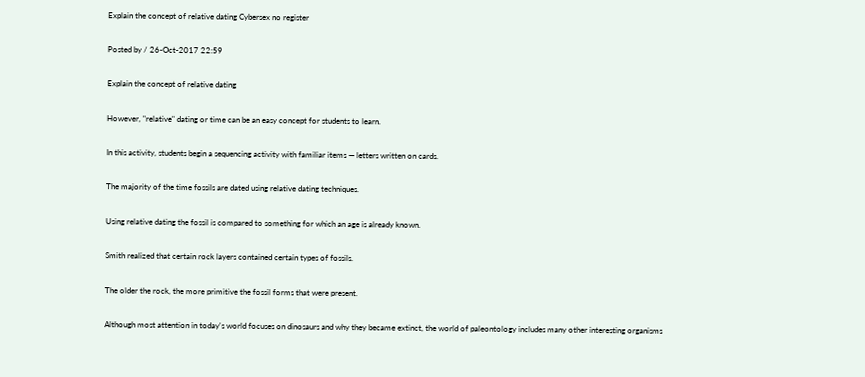Explain the concept of relative dating Cybersex no register

Posted by / 26-Oct-2017 22:59

Explain the concept of relative dating

However, "relative" dating or time can be an easy concept for students to learn.

In this activity, students begin a sequencing activity with familiar items — letters written on cards.

The majority of the time fossils are dated using relative dating techniques.

Using relative dating the fossil is compared to something for which an age is already known.

Smith realized that certain rock layers contained certain types of fossils.

The older the rock, the more primitive the fossil forms that were present.

Although most attention in today's world focuses on dinosaurs and why they became extinct, the world of paleontology includes many other interesting organisms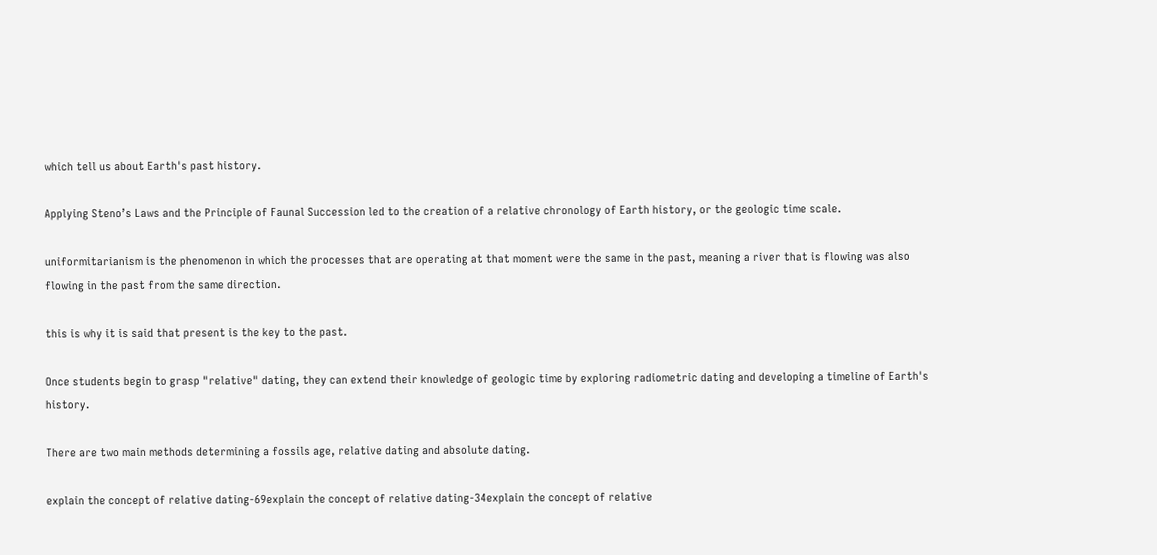which tell us about Earth's past history.

Applying Steno’s Laws and the Principle of Faunal Succession led to the creation of a relative chronology of Earth history, or the geologic time scale.

uniformitarianism is the phenomenon in which the processes that are operating at that moment were the same in the past, meaning a river that is flowing was also flowing in the past from the same direction.

this is why it is said that present is the key to the past.

Once students begin to grasp "relative" dating, they can extend their knowledge of geologic time by exploring radiometric dating and developing a timeline of Earth's history.

There are two main methods determining a fossils age, relative dating and absolute dating.

explain the concept of relative dating-69explain the concept of relative dating-34explain the concept of relative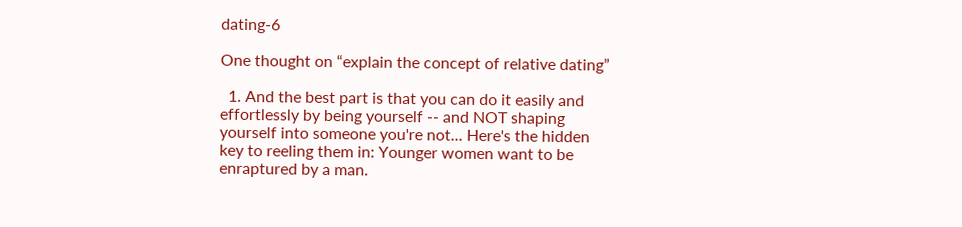dating-6

One thought on “explain the concept of relative dating”

  1. And the best part is that you can do it easily and effortlessly by being yourself -- and NOT shaping yourself into someone you're not... Here's the hidden key to reeling them in: Younger women want to be enraptured by a man.